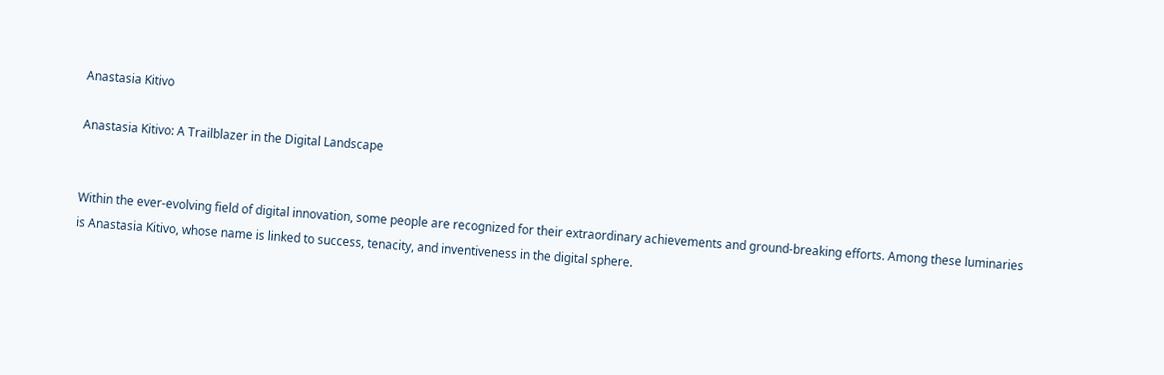Anastasia Kitivo

Anastasia Kitivo: A Trailblazer in the Digital Landscape


Within the ever-evolving field of digital innovation, some people are recognized for their extraordinary achievements and ground-breaking efforts. Among these luminaries is Anastasia Kitivo, whose name is linked to success, tenacity, and inventiveness in the digital sphere.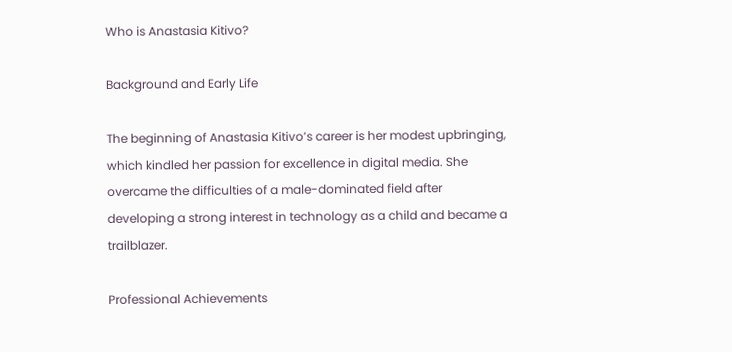Who is Anastasia Kitivo?

Background and Early Life

The beginning of Anastasia Kitivo’s career is her modest upbringing, which kindled her passion for excellence in digital media. She overcame the difficulties of a male-dominated field after developing a strong interest in technology as a child and became a trailblazer.

Professional Achievements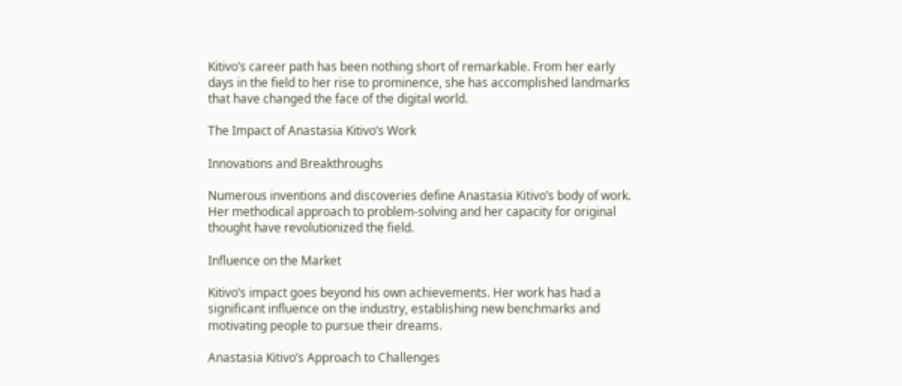Kitivo’s career path has been nothing short of remarkable. From her early days in the field to her rise to prominence, she has accomplished landmarks that have changed the face of the digital world.

The Impact of Anastasia Kitivo’s Work

Innovations and Breakthroughs

Numerous inventions and discoveries define Anastasia Kitivo’s body of work. Her methodical approach to problem-solving and her capacity for original thought have revolutionized the field.

Influence on the Market

Kitivo’s impact goes beyond his own achievements. Her work has had a significant influence on the industry, establishing new benchmarks and motivating people to pursue their dreams.

Anastasia Kitivo’s Approach to Challenges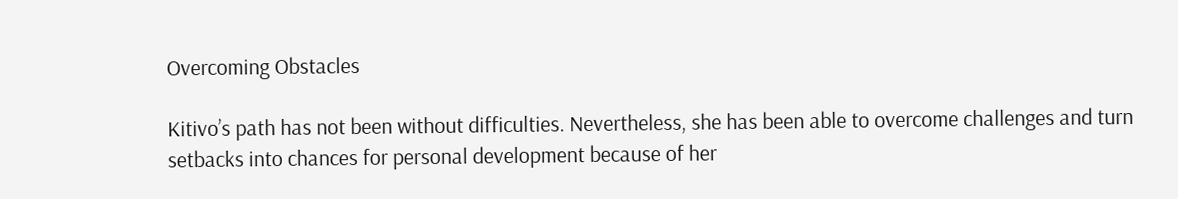Overcoming Obstacles

Kitivo’s path has not been without difficulties. Nevertheless, she has been able to overcome challenges and turn setbacks into chances for personal development because of her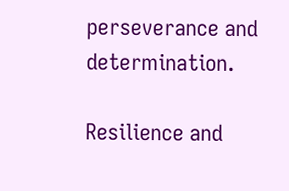perseverance and determination.

Resilience and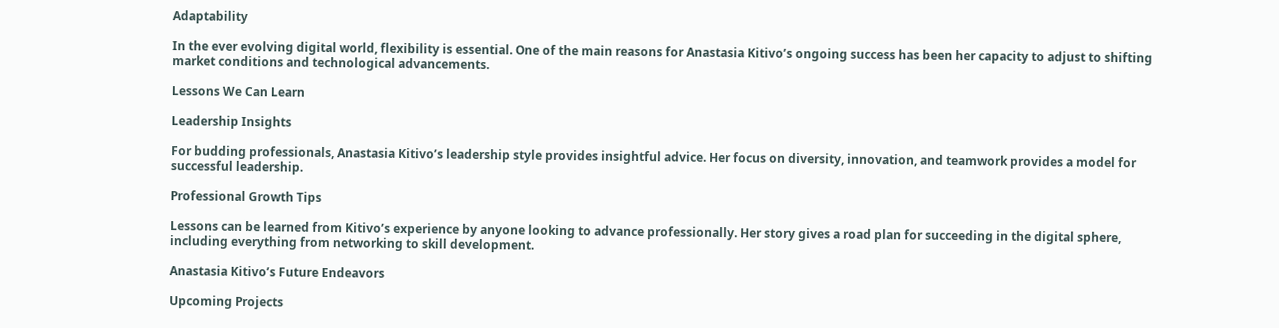Adaptability

In the ever evolving digital world, flexibility is essential. One of the main reasons for Anastasia Kitivo’s ongoing success has been her capacity to adjust to shifting market conditions and technological advancements.

Lessons We Can Learn

Leadership Insights

For budding professionals, Anastasia Kitivo’s leadership style provides insightful advice. Her focus on diversity, innovation, and teamwork provides a model for successful leadership.

Professional Growth Tips

Lessons can be learned from Kitivo’s experience by anyone looking to advance professionally. Her story gives a road plan for succeeding in the digital sphere, including everything from networking to skill development.

Anastasia Kitivo’s Future Endeavors

Upcoming Projects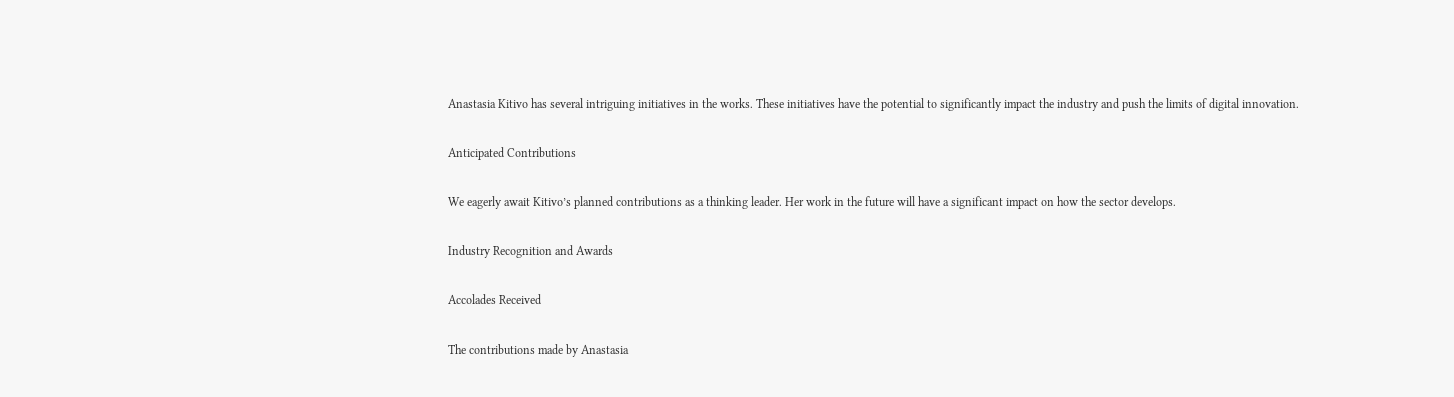Anastasia Kitivo has several intriguing initiatives in the works. These initiatives have the potential to significantly impact the industry and push the limits of digital innovation.

Anticipated Contributions

We eagerly await Kitivo’s planned contributions as a thinking leader. Her work in the future will have a significant impact on how the sector develops.

Industry Recognition and Awards

Accolades Received

The contributions made by Anastasia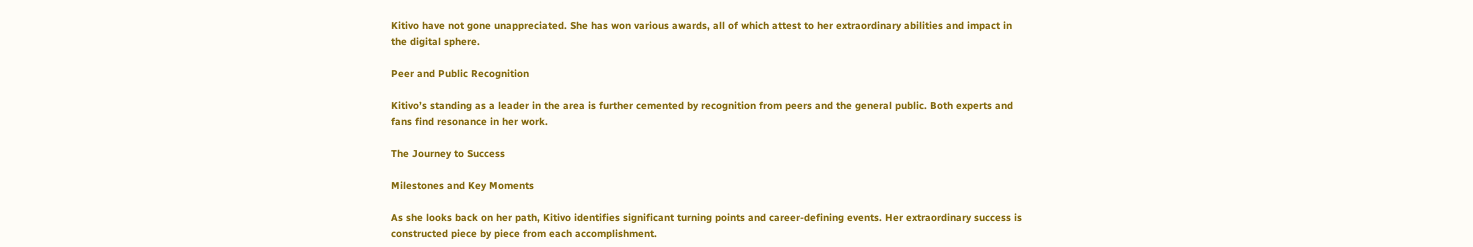Kitivo have not gone unappreciated. She has won various awards, all of which attest to her extraordinary abilities and impact in the digital sphere.

Peer and Public Recognition

Kitivo’s standing as a leader in the area is further cemented by recognition from peers and the general public. Both experts and fans find resonance in her work.

The Journey to Success

Milestones and Key Moments

As she looks back on her path, Kitivo identifies significant turning points and career-defining events. Her extraordinary success is constructed piece by piece from each accomplishment.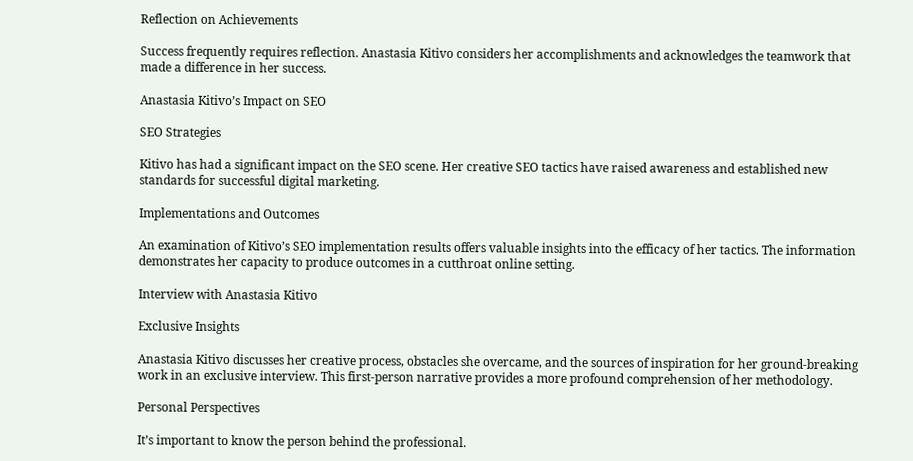Reflection on Achievements

Success frequently requires reflection. Anastasia Kitivo considers her accomplishments and acknowledges the teamwork that made a difference in her success.

Anastasia Kitivo’s Impact on SEO

SEO Strategies

Kitivo has had a significant impact on the SEO scene. Her creative SEO tactics have raised awareness and established new standards for successful digital marketing.

Implementations and Outcomes

An examination of Kitivo’s SEO implementation results offers valuable insights into the efficacy of her tactics. The information demonstrates her capacity to produce outcomes in a cutthroat online setting.

Interview with Anastasia Kitivo

Exclusive Insights

Anastasia Kitivo discusses her creative process, obstacles she overcame, and the sources of inspiration for her ground-breaking work in an exclusive interview. This first-person narrative provides a more profound comprehension of her methodology.

Personal Perspectives

It’s important to know the person behind the professional.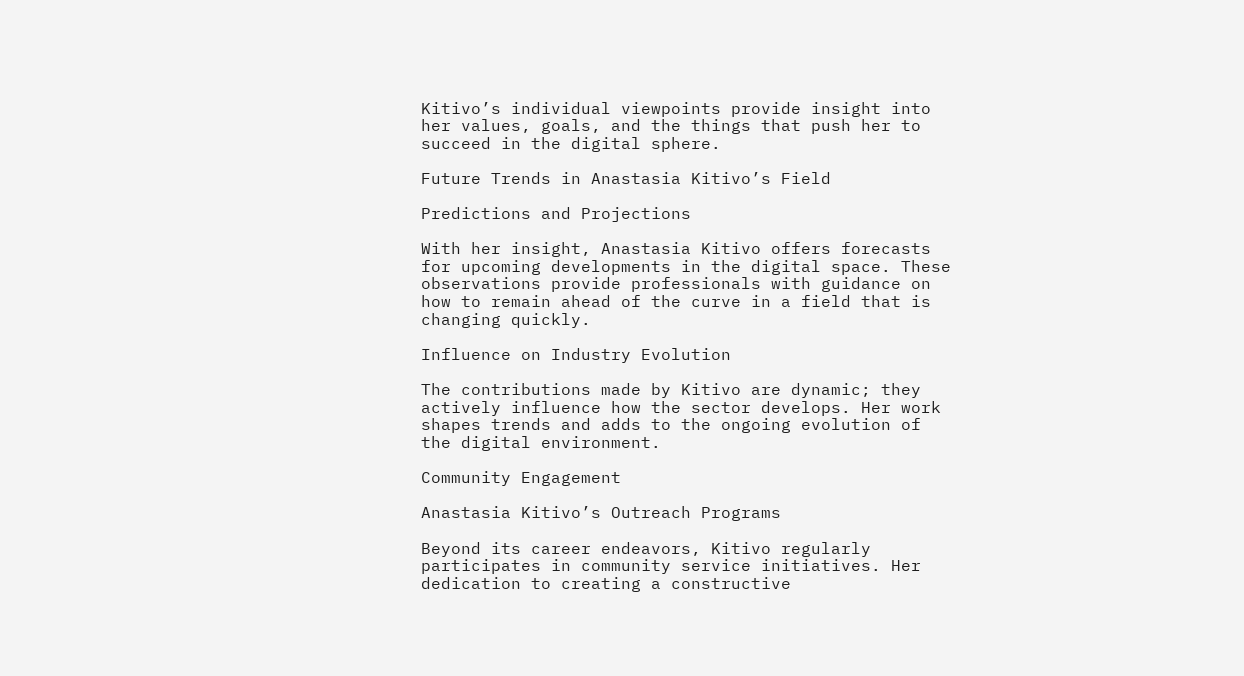Kitivo’s individual viewpoints provide insight into her values, goals, and the things that push her to succeed in the digital sphere.

Future Trends in Anastasia Kitivo’s Field

Predictions and Projections

With her insight, Anastasia Kitivo offers forecasts for upcoming developments in the digital space. These observations provide professionals with guidance on how to remain ahead of the curve in a field that is changing quickly.

Influence on Industry Evolution

The contributions made by Kitivo are dynamic; they actively influence how the sector develops. Her work shapes trends and adds to the ongoing evolution of the digital environment.

Community Engagement

Anastasia Kitivo’s Outreach Programs

Beyond its career endeavors, Kitivo regularly participates in community service initiatives. Her dedication to creating a constructive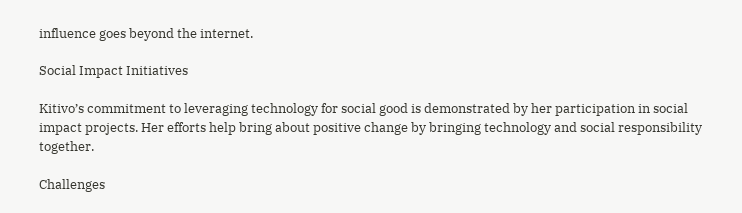influence goes beyond the internet.

Social Impact Initiatives

Kitivo’s commitment to leveraging technology for social good is demonstrated by her participation in social impact projects. Her efforts help bring about positive change by bringing technology and social responsibility together.

Challenges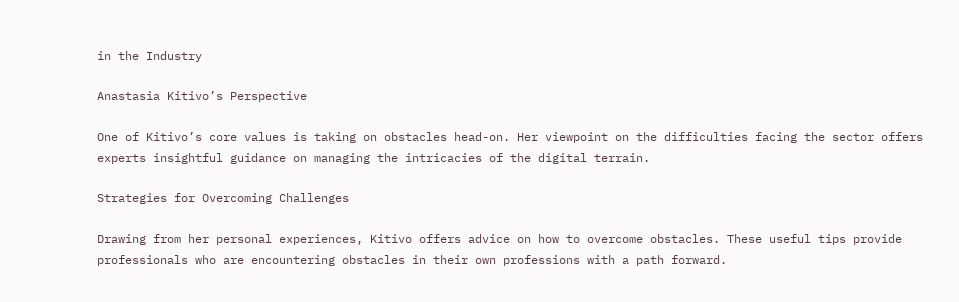in the Industry

Anastasia Kitivo’s Perspective

One of Kitivo’s core values is taking on obstacles head-on. Her viewpoint on the difficulties facing the sector offers experts insightful guidance on managing the intricacies of the digital terrain.

Strategies for Overcoming Challenges

Drawing from her personal experiences, Kitivo offers advice on how to overcome obstacles. These useful tips provide professionals who are encountering obstacles in their own professions with a path forward.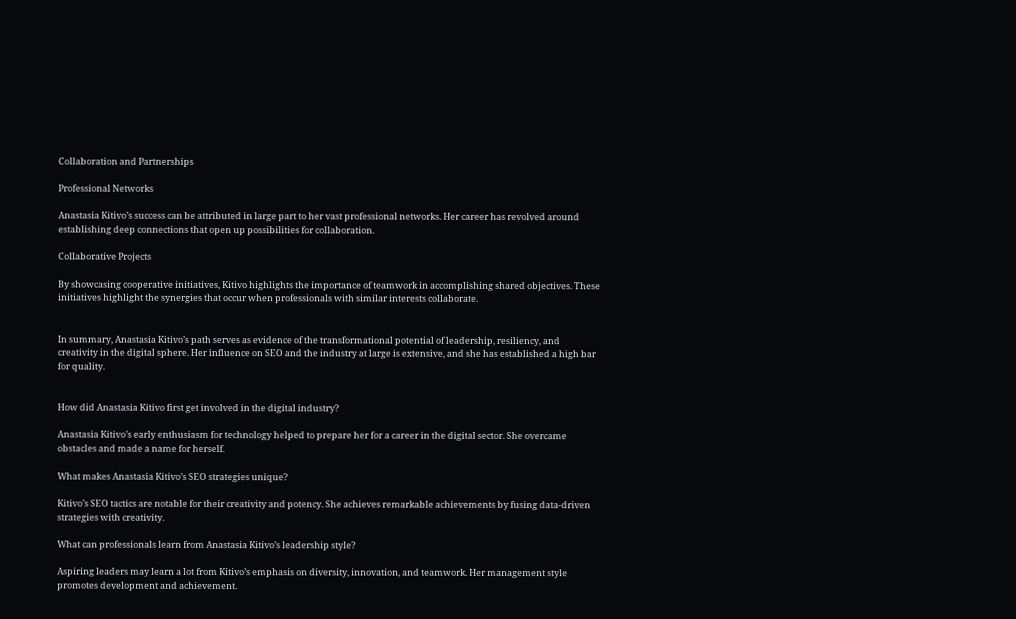Collaboration and Partnerships

Professional Networks

Anastasia Kitivo’s success can be attributed in large part to her vast professional networks. Her career has revolved around establishing deep connections that open up possibilities for collaboration.

Collaborative Projects

By showcasing cooperative initiatives, Kitivo highlights the importance of teamwork in accomplishing shared objectives. These initiatives highlight the synergies that occur when professionals with similar interests collaborate.


In summary, Anastasia Kitivo’s path serves as evidence of the transformational potential of leadership, resiliency, and creativity in the digital sphere. Her influence on SEO and the industry at large is extensive, and she has established a high bar for quality.


How did Anastasia Kitivo first get involved in the digital industry?

Anastasia Kitivo’s early enthusiasm for technology helped to prepare her for a career in the digital sector. She overcame obstacles and made a name for herself.

What makes Anastasia Kitivo’s SEO strategies unique?

Kitivo’s SEO tactics are notable for their creativity and potency. She achieves remarkable achievements by fusing data-driven strategies with creativity.

What can professionals learn from Anastasia Kitivo’s leadership style?

Aspiring leaders may learn a lot from Kitivo’s emphasis on diversity, innovation, and teamwork. Her management style promotes development and achievement.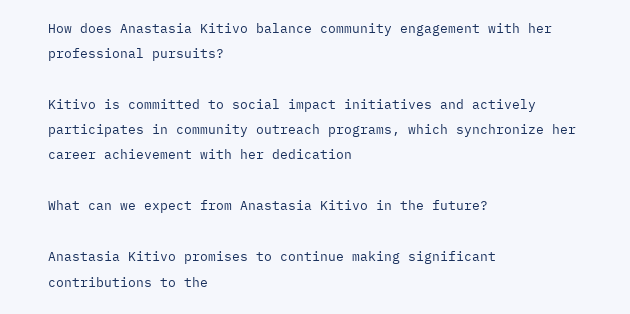How does Anastasia Kitivo balance community engagement with her professional pursuits?

Kitivo is committed to social impact initiatives and actively participates in community outreach programs, which synchronize her career achievement with her dedication

What can we expect from Anastasia Kitivo in the future?

Anastasia Kitivo promises to continue making significant contributions to the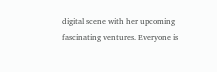digital scene with her upcoming fascinating ventures. Everyone is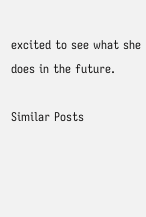excited to see what she does in the future.

Similar Posts